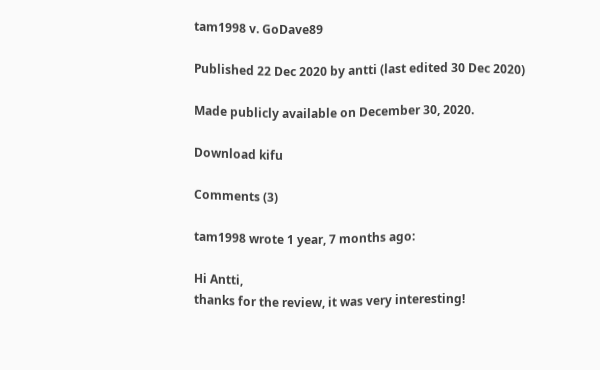tam1998 v. GoDave89

Published 22 Dec 2020 by antti (last edited 30 Dec 2020)

Made publicly available on December 30, 2020.

Download kifu

Comments (3)

tam1998 wrote 1 year, 7 months ago:

Hi Antti,
thanks for the review, it was very interesting!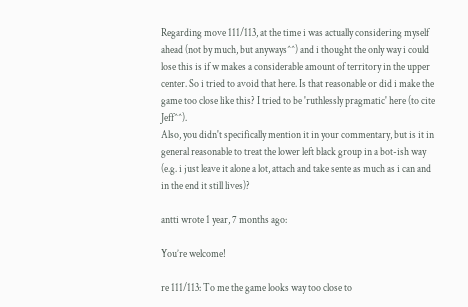Regarding move 111/113, at the time i was actually considering myself ahead (not by much, but anyways^^) and i thought the only way i could lose this is if w makes a considerable amount of territory in the upper center. So i tried to avoid that here. Is that reasonable or did i make the game too close like this? I tried to be 'ruthlessly pragmatic' here (to cite Jeff^^).
Also, you didn't specifically mention it in your commentary, but is it in general reasonable to treat the lower left black group in a bot-ish way (e.g. i just leave it alone a lot, attach and take sente as much as i can and in the end it still lives)?

antti wrote 1 year, 7 months ago:

You’re welcome!

re 111/113: To me the game looks way too close to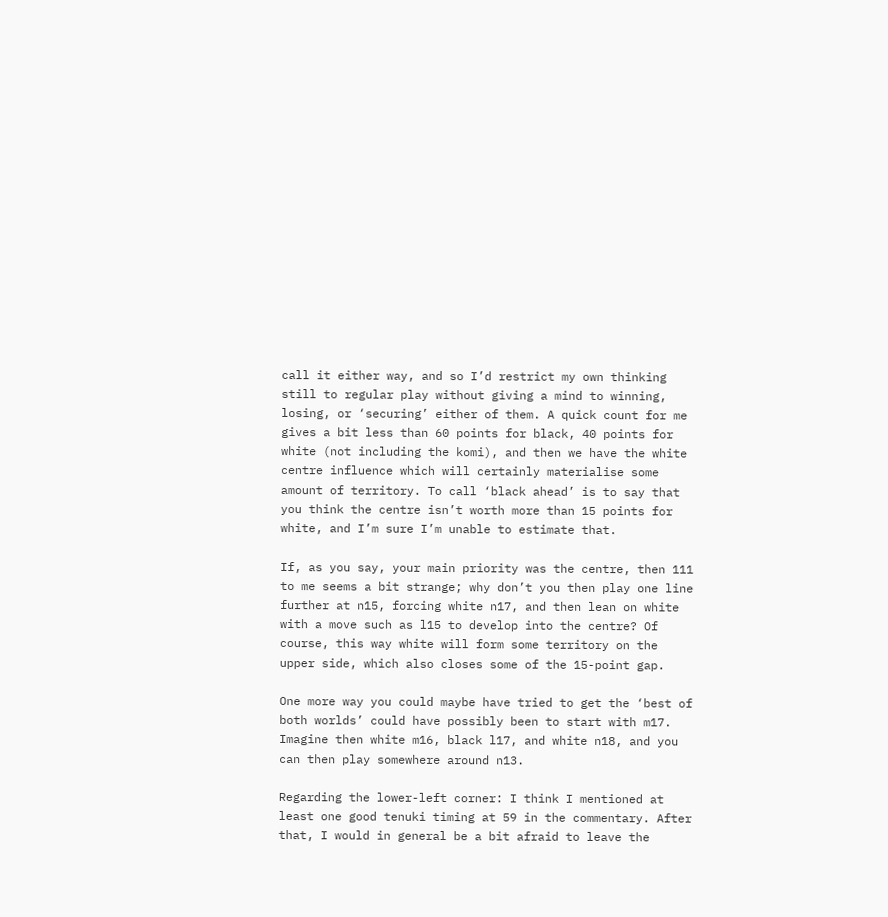call it either way, and so I’d restrict my own thinking still to regular play without giving a mind to winning, losing, or ‘securing’ either of them. A quick count for me gives a bit less than 60 points for black, 40 points for white (not including the komi), and then we have the white centre influence which will certainly materialise some amount of territory. To call ‘black ahead’ is to say that you think the centre isn’t worth more than 15 points for white, and I’m sure I’m unable to estimate that.

If, as you say, your main priority was the centre, then 111 to me seems a bit strange; why don’t you then play one line further at n15, forcing white n17, and then lean on white with a move such as l15 to develop into the centre? Of course, this way white will form some territory on the upper side, which also closes some of the 15-point gap.

One more way you could maybe have tried to get the ‘best of both worlds’ could have possibly been to start with m17. Imagine then white m16, black l17, and white n18, and you can then play somewhere around n13.

Regarding the lower-left corner: I think I mentioned at least one good tenuki timing at 59 in the commentary. After that, I would in general be a bit afraid to leave the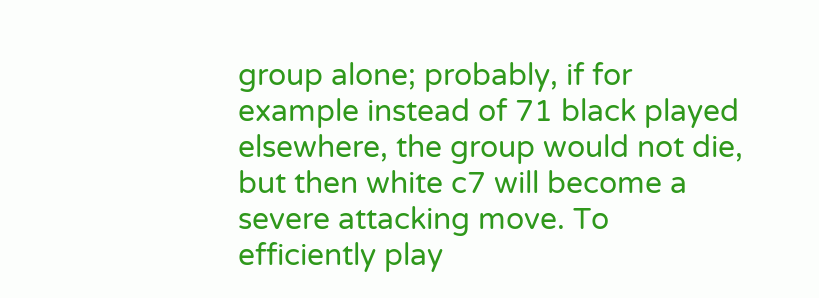group alone; probably, if for example instead of 71 black played elsewhere, the group would not die, but then white c7 will become a severe attacking move. To efficiently play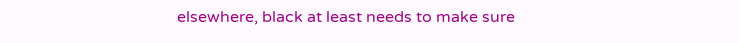elsewhere, black at least needs to make sure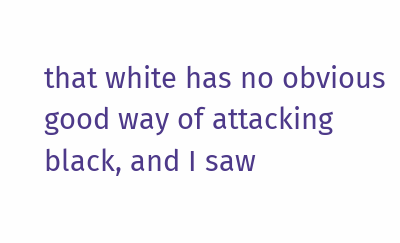that white has no obvious good way of attacking black, and I saw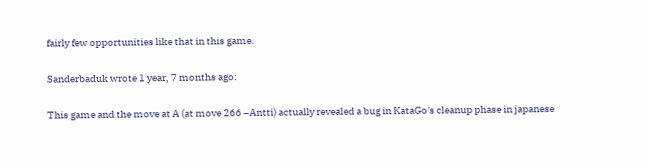fairly few opportunities like that in this game.

Sanderbaduk wrote 1 year, 7 months ago:

This game and the move at A (at move 266 –Antti) actually revealed a bug in KataGo's cleanup phase in japanese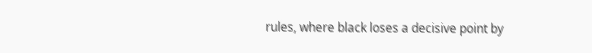rules, where black loses a decisive point by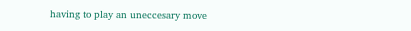having to play an uneccesary move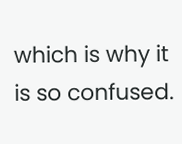which is why it is so confused.